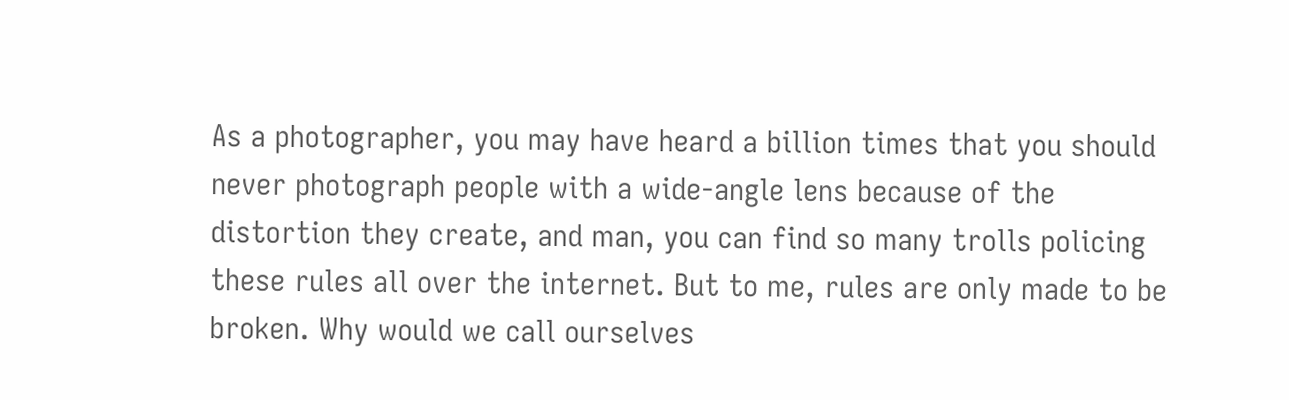As a photographer, you may have heard a billion times that you should never photograph people with a wide-angle lens because of the distortion they create, and man, you can find so many trolls policing these rules all over the internet. But to me, rules are only made to be broken. Why would we call ourselves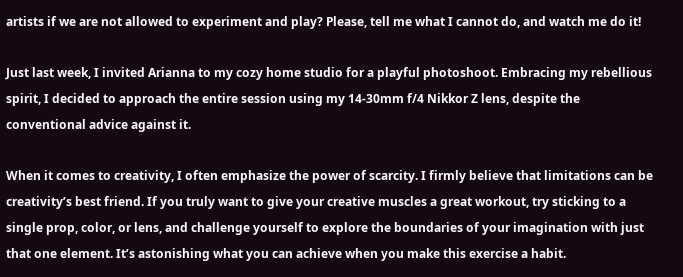artists if we are not allowed to experiment and play? Please, tell me what I cannot do, and watch me do it!

Just last week, I invited Arianna to my cozy home studio for a playful photoshoot. Embracing my rebellious spirit, I decided to approach the entire session using my 14-30mm f/4 Nikkor Z lens, despite the conventional advice against it.

When it comes to creativity, I often emphasize the power of scarcity. I firmly believe that limitations can be creativity’s best friend. If you truly want to give your creative muscles a great workout, try sticking to a single prop, color, or lens, and challenge yourself to explore the boundaries of your imagination with just that one element. It’s astonishing what you can achieve when you make this exercise a habit.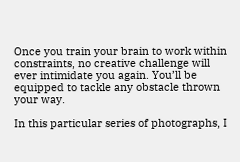Once you train your brain to work within constraints, no creative challenge will ever intimidate you again. You’ll be equipped to tackle any obstacle thrown your way.

In this particular series of photographs, I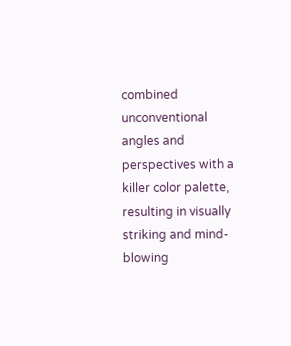combined unconventional angles and perspectives with a killer color palette, resulting in visually striking and mind-blowing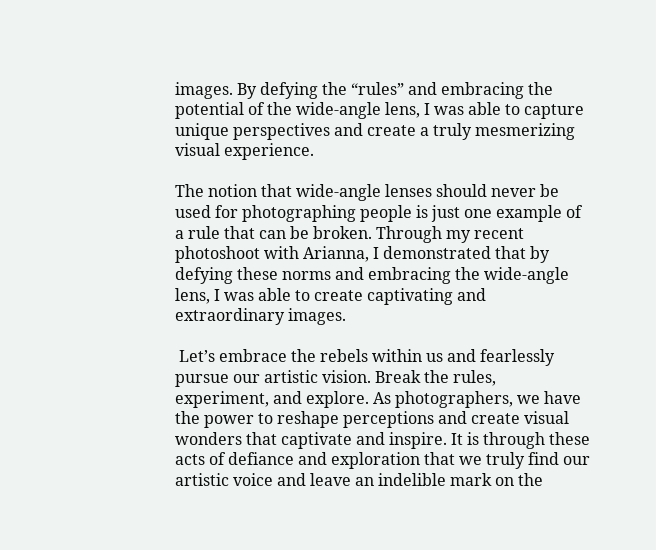images. By defying the “rules” and embracing the potential of the wide-angle lens, I was able to capture unique perspectives and create a truly mesmerizing visual experience.

The notion that wide-angle lenses should never be used for photographing people is just one example of a rule that can be broken. Through my recent photoshoot with Arianna, I demonstrated that by defying these norms and embracing the wide-angle lens, I was able to create captivating and extraordinary images.

 Let’s embrace the rebels within us and fearlessly pursue our artistic vision. Break the rules, experiment, and explore. As photographers, we have the power to reshape perceptions and create visual wonders that captivate and inspire. It is through these acts of defiance and exploration that we truly find our artistic voice and leave an indelible mark on the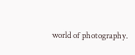world of photography.